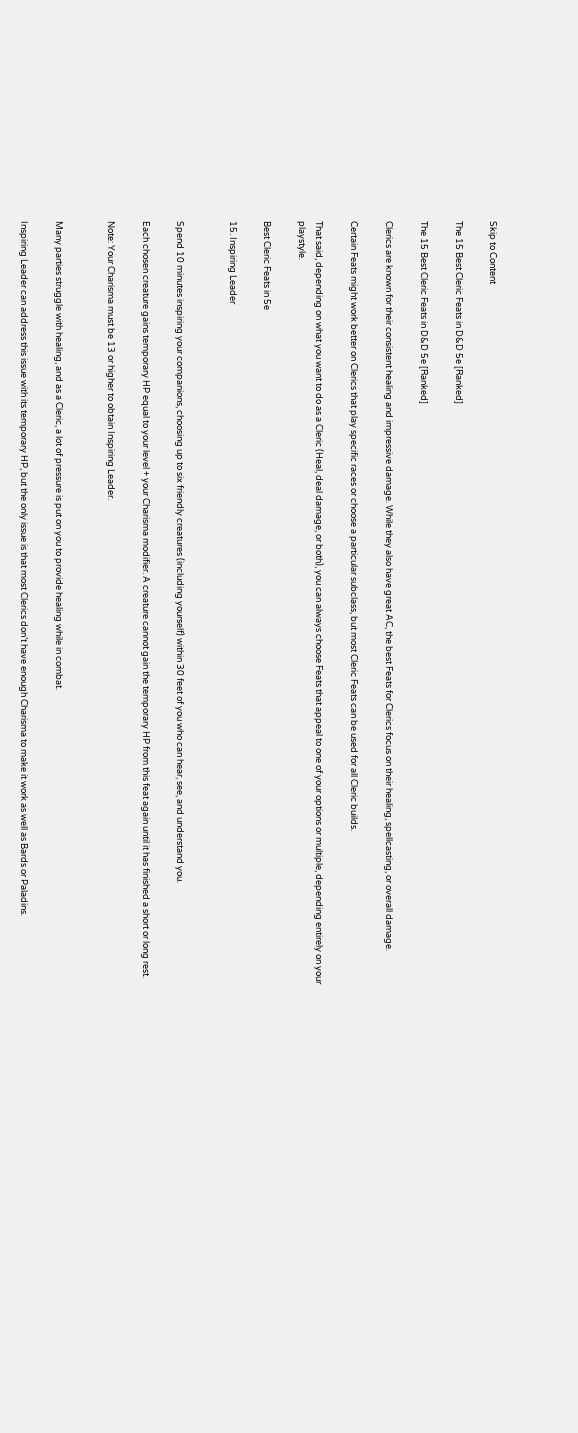Skip to Content

The 15 Best Cleric Feats in D&D 5e [Ranked]

The 15 Best Cleric Feats in D&D 5e [Ranked]

Clerics are known for their consistent healing and impressive damage. While they also have great AC, the best Feats for Clerics focus on their healing, spellcasting, or overall damage.

Certain Feats might work better on Clerics that play specific races or choose a particular subclass, but most Cleric Feats can be used for all Cleric builds.

That said, depending on what you want to do as a Cleric (Heal, deal damage, or both), you can always choose Feats that appeal to one of your options or multiple, depending entirely on your playstyle.

Best Cleric Feats in 5e

15. Inspiring Leader


Spend 10 minutes inspiring your companions, choosing up to six friendly creatures (including yourself) within 30 feet of you who can hear, see, and understand you.

Each chosen creature gains temporary HP equal to your level + your Charisma modifier. A creature cannot gain the temporary HP from this feat again until it has finished a short or long rest.

Note: Your Charisma must be 13 or higher to obtain Inspiring Leader.


Many parties struggle with healing, and as a Cleric, a lot of pressure is put on you to provide healing while in combat.

Inspiring Leader can address this issue with its temporary HP, but the only issue is that most Clerics don’t have enough Charisma to make it work as well as Bards or Paladins.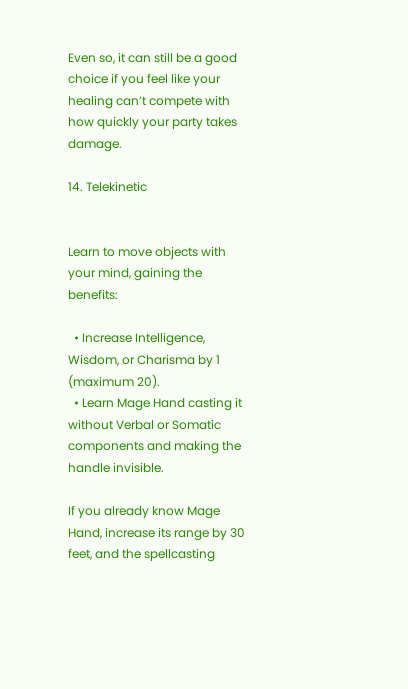Even so, it can still be a good choice if you feel like your healing can’t compete with how quickly your party takes damage.

14. Telekinetic


Learn to move objects with your mind, gaining the benefits:

  • Increase Intelligence, Wisdom, or Charisma by 1 (maximum 20).
  • Learn Mage Hand casting it without Verbal or Somatic components and making the handle invisible.

If you already know Mage Hand, increase its range by 30 feet, and the spellcasting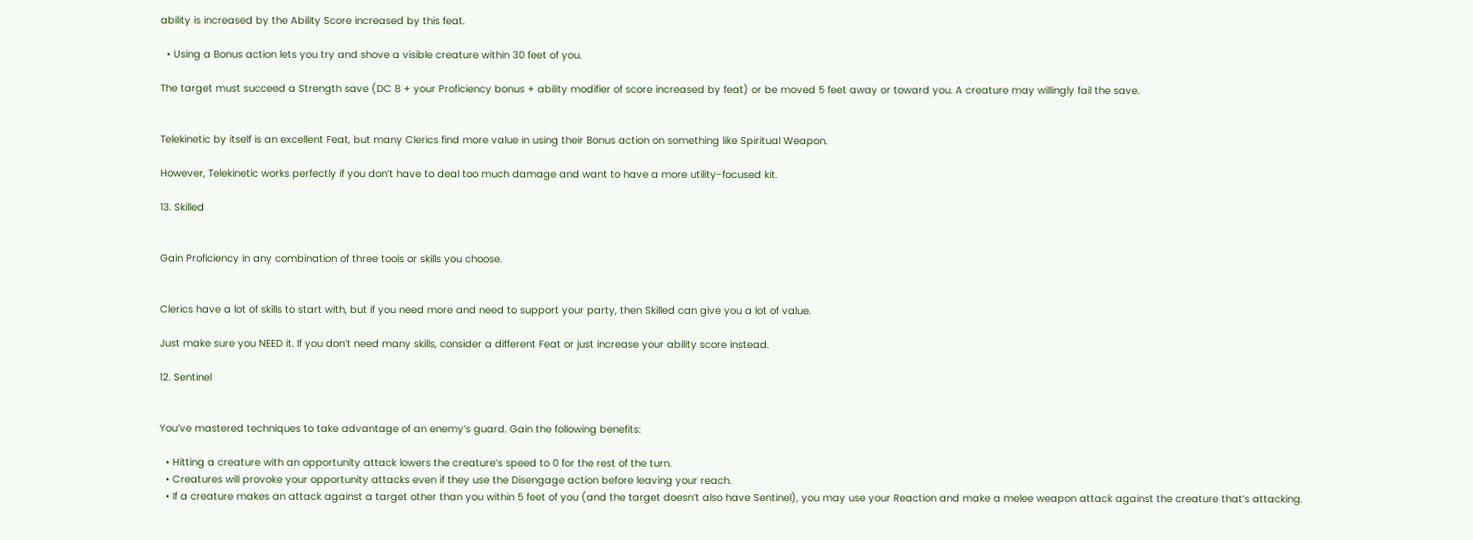ability is increased by the Ability Score increased by this feat.

  • Using a Bonus action lets you try and shove a visible creature within 30 feet of you.

The target must succeed a Strength save (DC 8 + your Proficiency bonus + ability modifier of score increased by feat) or be moved 5 feet away or toward you. A creature may willingly fail the save.


Telekinetic by itself is an excellent Feat, but many Clerics find more value in using their Bonus action on something like Spiritual Weapon.

However, Telekinetic works perfectly if you don’t have to deal too much damage and want to have a more utility-focused kit.

13. Skilled


Gain Proficiency in any combination of three tools or skills you choose.


Clerics have a lot of skills to start with, but if you need more and need to support your party, then Skilled can give you a lot of value.

Just make sure you NEED it. If you don’t need many skills, consider a different Feat or just increase your ability score instead.

12. Sentinel


You’ve mastered techniques to take advantage of an enemy’s guard. Gain the following benefits:

  • Hitting a creature with an opportunity attack lowers the creature’s speed to 0 for the rest of the turn.
  • Creatures will provoke your opportunity attacks even if they use the Disengage action before leaving your reach.
  • If a creature makes an attack against a target other than you within 5 feet of you (and the target doesn’t also have Sentinel), you may use your Reaction and make a melee weapon attack against the creature that’s attacking.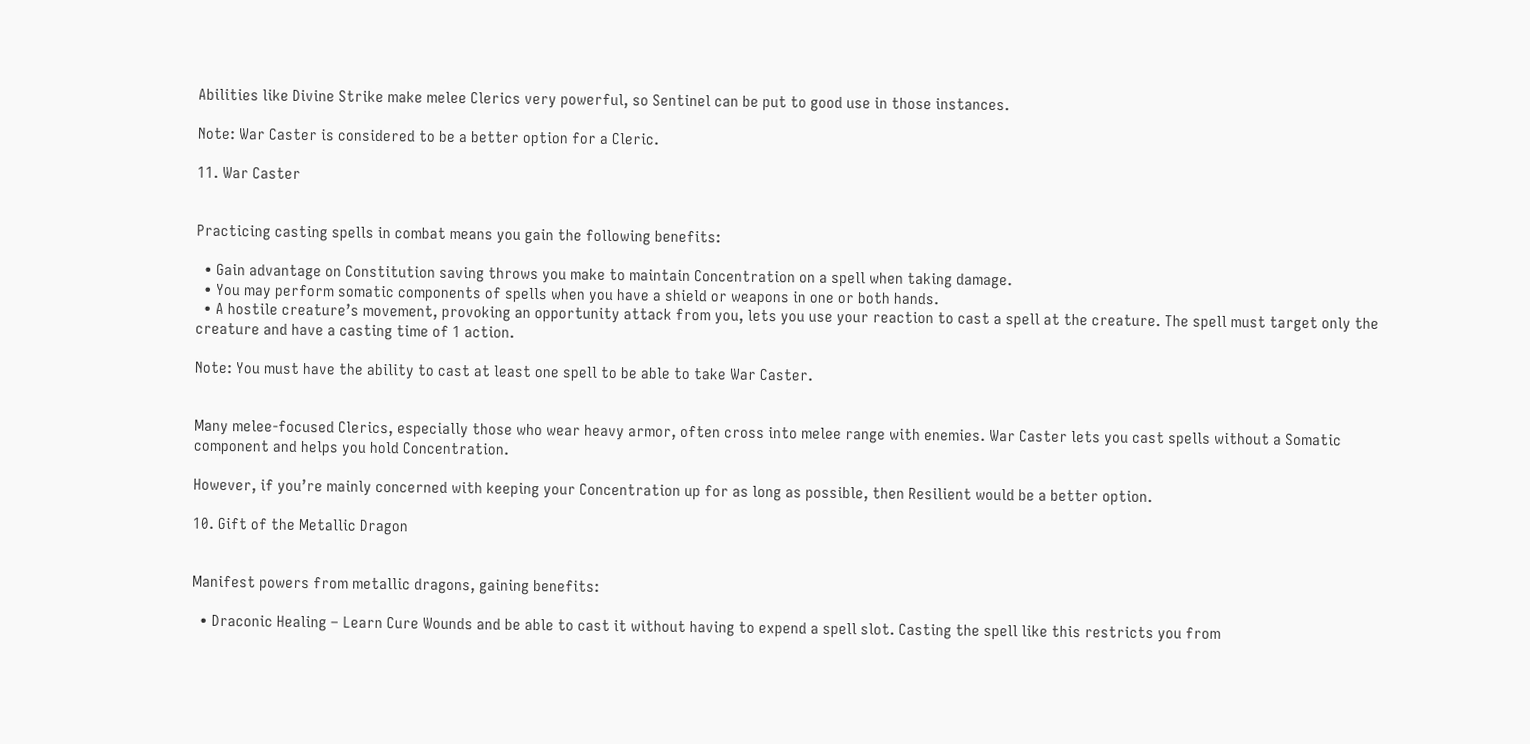Abilities like Divine Strike make melee Clerics very powerful, so Sentinel can be put to good use in those instances.

Note: War Caster is considered to be a better option for a Cleric.

11. War Caster


Practicing casting spells in combat means you gain the following benefits:

  • Gain advantage on Constitution saving throws you make to maintain Concentration on a spell when taking damage.
  • You may perform somatic components of spells when you have a shield or weapons in one or both hands.
  • A hostile creature’s movement, provoking an opportunity attack from you, lets you use your reaction to cast a spell at the creature. The spell must target only the creature and have a casting time of 1 action.

Note: You must have the ability to cast at least one spell to be able to take War Caster.


Many melee-focused Clerics, especially those who wear heavy armor, often cross into melee range with enemies. War Caster lets you cast spells without a Somatic component and helps you hold Concentration.

However, if you’re mainly concerned with keeping your Concentration up for as long as possible, then Resilient would be a better option.

10. Gift of the Metallic Dragon


Manifest powers from metallic dragons, gaining benefits:

  • Draconic Healing – Learn Cure Wounds and be able to cast it without having to expend a spell slot. Casting the spell like this restricts you from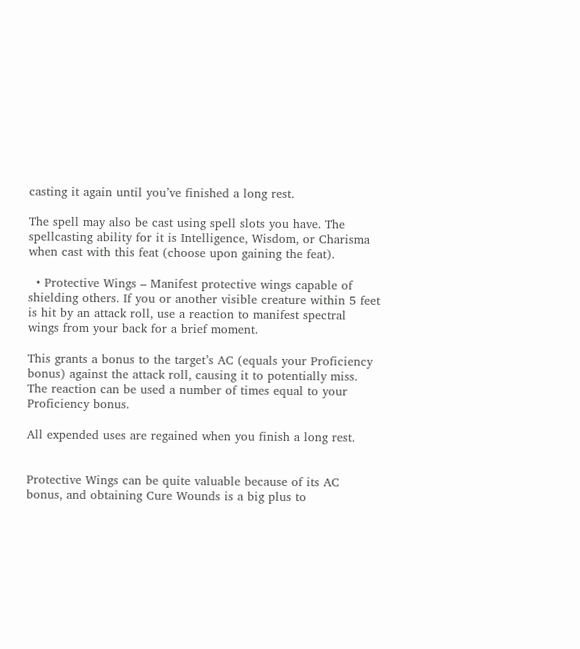casting it again until you’ve finished a long rest.

The spell may also be cast using spell slots you have. The spellcasting ability for it is Intelligence, Wisdom, or Charisma when cast with this feat (choose upon gaining the feat).

  • Protective Wings – Manifest protective wings capable of shielding others. If you or another visible creature within 5 feet is hit by an attack roll, use a reaction to manifest spectral wings from your back for a brief moment.

This grants a bonus to the target’s AC (equals your Proficiency bonus) against the attack roll, causing it to potentially miss. The reaction can be used a number of times equal to your Proficiency bonus.

All expended uses are regained when you finish a long rest.


Protective Wings can be quite valuable because of its AC bonus, and obtaining Cure Wounds is a big plus to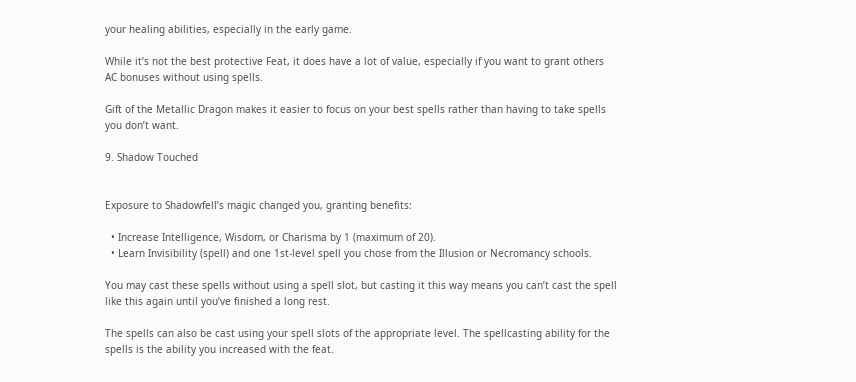your healing abilities, especially in the early game.

While it’s not the best protective Feat, it does have a lot of value, especially if you want to grant others AC bonuses without using spells.

Gift of the Metallic Dragon makes it easier to focus on your best spells rather than having to take spells you don’t want.

9. Shadow Touched


Exposure to Shadowfell’s magic changed you, granting benefits:

  • Increase Intelligence, Wisdom, or Charisma by 1 (maximum of 20).
  • Learn Invisibility (spell) and one 1st-level spell you chose from the Illusion or Necromancy schools.

You may cast these spells without using a spell slot, but casting it this way means you can’t cast the spell like this again until you’ve finished a long rest.

The spells can also be cast using your spell slots of the appropriate level. The spellcasting ability for the spells is the ability you increased with the feat.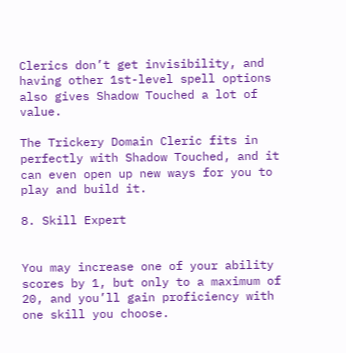Clerics don’t get invisibility, and having other 1st-level spell options also gives Shadow Touched a lot of value.

The Trickery Domain Cleric fits in perfectly with Shadow Touched, and it can even open up new ways for you to play and build it.

8. Skill Expert


You may increase one of your ability scores by 1, but only to a maximum of 20, and you’ll gain proficiency with one skill you choose.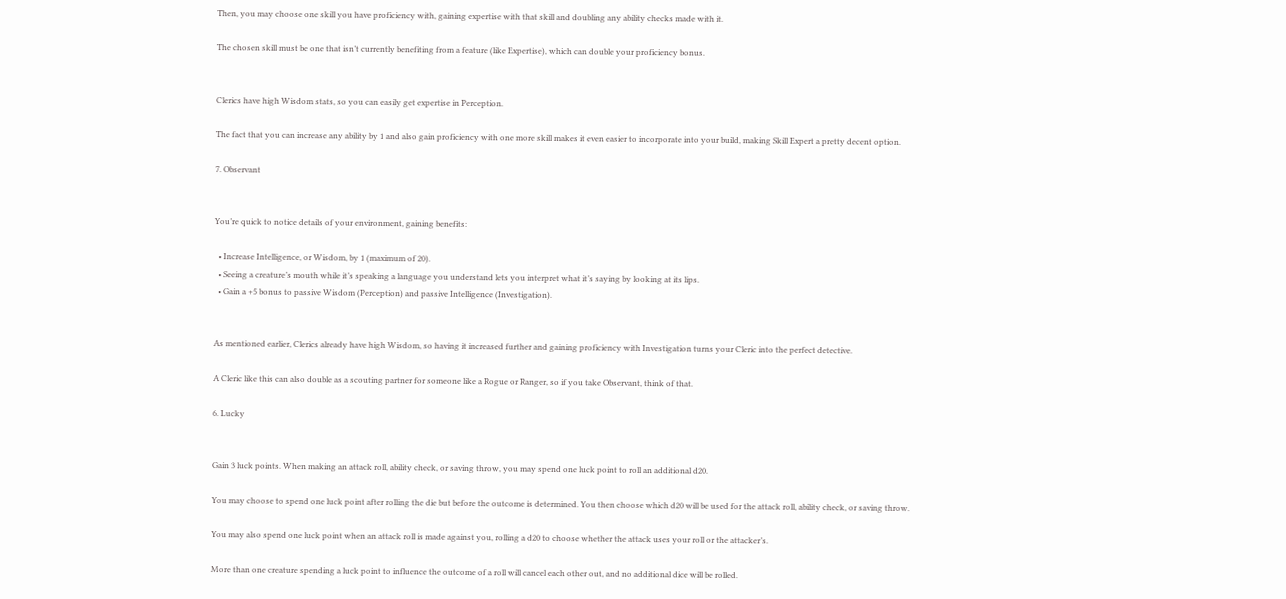Then, you may choose one skill you have proficiency with, gaining expertise with that skill and doubling any ability checks made with it.

The chosen skill must be one that isn’t currently benefiting from a feature (like Expertise), which can double your proficiency bonus.


Clerics have high Wisdom stats, so you can easily get expertise in Perception.

The fact that you can increase any ability by 1 and also gain proficiency with one more skill makes it even easier to incorporate into your build, making Skill Expert a pretty decent option.

7. Observant


You’re quick to notice details of your environment, gaining benefits:

  • Increase Intelligence, or Wisdom, by 1 (maximum of 20).
  • Seeing a creature’s mouth while it’s speaking a language you understand lets you interpret what it’s saying by looking at its lips.
  • Gain a +5 bonus to passive Wisdom (Perception) and passive Intelligence (Investigation).


As mentioned earlier, Clerics already have high Wisdom, so having it increased further and gaining proficiency with Investigation turns your Cleric into the perfect detective.

A Cleric like this can also double as a scouting partner for someone like a Rogue or Ranger, so if you take Observant, think of that.

6. Lucky


Gain 3 luck points. When making an attack roll, ability check, or saving throw, you may spend one luck point to roll an additional d20.

You may choose to spend one luck point after rolling the die but before the outcome is determined. You then choose which d20 will be used for the attack roll, ability check, or saving throw.

You may also spend one luck point when an attack roll is made against you, rolling a d20 to choose whether the attack uses your roll or the attacker’s.

More than one creature spending a luck point to influence the outcome of a roll will cancel each other out, and no additional dice will be rolled.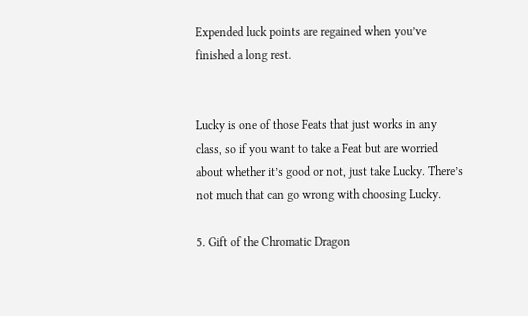Expended luck points are regained when you’ve finished a long rest.


Lucky is one of those Feats that just works in any class, so if you want to take a Feat but are worried about whether it’s good or not, just take Lucky. There’s not much that can go wrong with choosing Lucky.

5. Gift of the Chromatic Dragon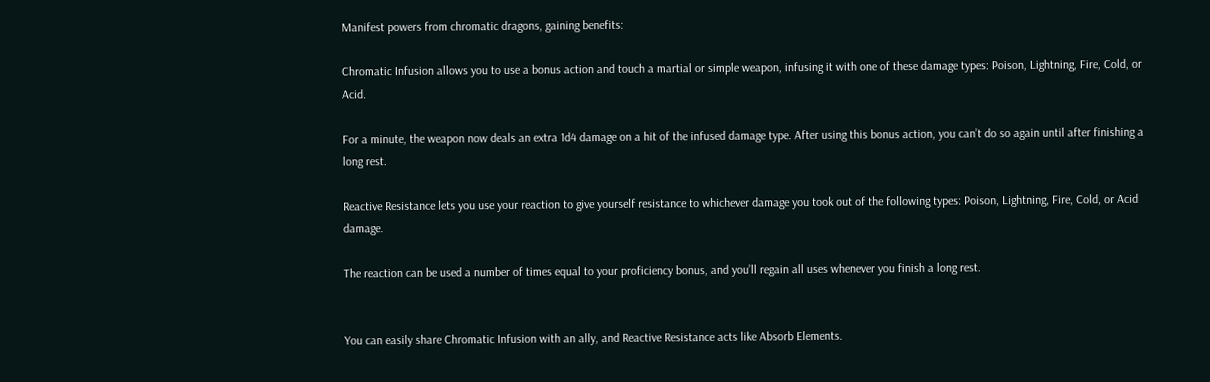Manifest powers from chromatic dragons, gaining benefits:

Chromatic Infusion allows you to use a bonus action and touch a martial or simple weapon, infusing it with one of these damage types: Poison, Lightning, Fire, Cold, or Acid.

For a minute, the weapon now deals an extra 1d4 damage on a hit of the infused damage type. After using this bonus action, you can’t do so again until after finishing a long rest.

Reactive Resistance lets you use your reaction to give yourself resistance to whichever damage you took out of the following types: Poison, Lightning, Fire, Cold, or Acid damage.

The reaction can be used a number of times equal to your proficiency bonus, and you’ll regain all uses whenever you finish a long rest.


You can easily share Chromatic Infusion with an ally, and Reactive Resistance acts like Absorb Elements.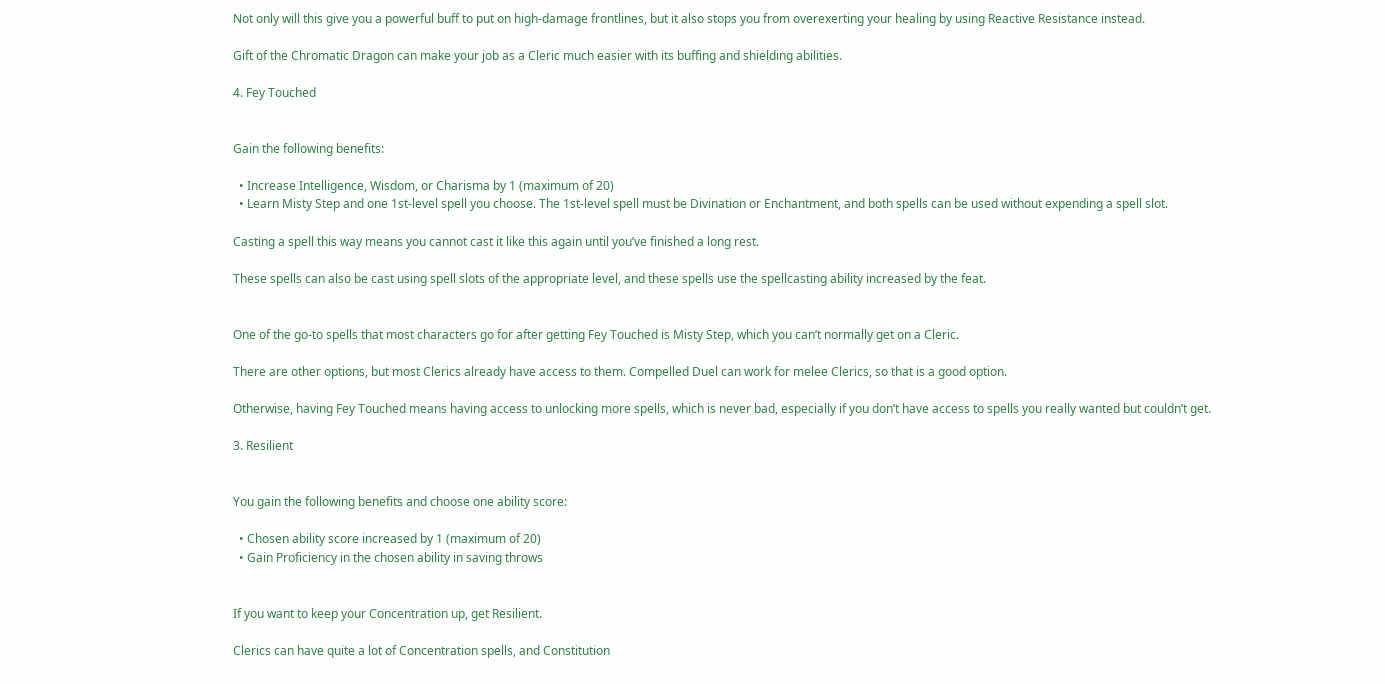Not only will this give you a powerful buff to put on high-damage frontlines, but it also stops you from overexerting your healing by using Reactive Resistance instead.

Gift of the Chromatic Dragon can make your job as a Cleric much easier with its buffing and shielding abilities.

4. Fey Touched


Gain the following benefits:

  • Increase Intelligence, Wisdom, or Charisma by 1 (maximum of 20)
  • Learn Misty Step and one 1st-level spell you choose. The 1st-level spell must be Divination or Enchantment, and both spells can be used without expending a spell slot.

Casting a spell this way means you cannot cast it like this again until you’ve finished a long rest.

These spells can also be cast using spell slots of the appropriate level, and these spells use the spellcasting ability increased by the feat.


One of the go-to spells that most characters go for after getting Fey Touched is Misty Step, which you can’t normally get on a Cleric.

There are other options, but most Clerics already have access to them. Compelled Duel can work for melee Clerics, so that is a good option.

Otherwise, having Fey Touched means having access to unlocking more spells, which is never bad, especially if you don’t have access to spells you really wanted but couldn’t get.

3. Resilient


You gain the following benefits and choose one ability score:

  • Chosen ability score increased by 1 (maximum of 20)
  • Gain Proficiency in the chosen ability in saving throws


If you want to keep your Concentration up, get Resilient.

Clerics can have quite a lot of Concentration spells, and Constitution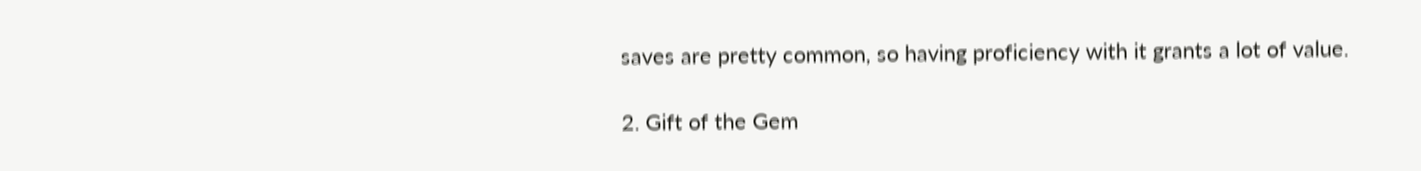saves are pretty common, so having proficiency with it grants a lot of value.

2. Gift of the Gem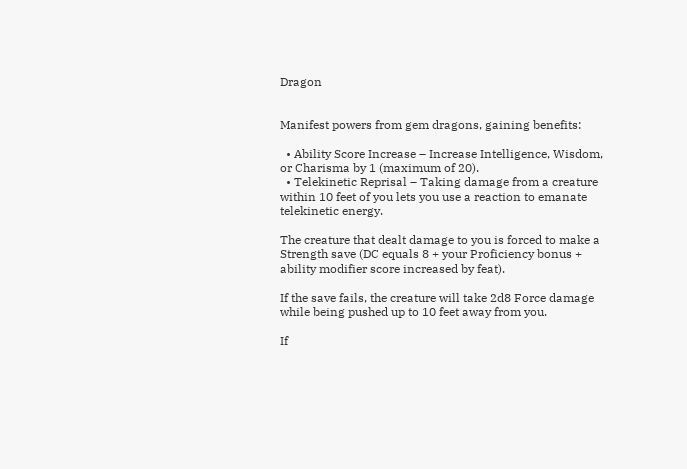Dragon


Manifest powers from gem dragons, gaining benefits:

  • Ability Score Increase – Increase Intelligence, Wisdom, or Charisma by 1 (maximum of 20).
  • Telekinetic Reprisal – Taking damage from a creature within 10 feet of you lets you use a reaction to emanate telekinetic energy.

The creature that dealt damage to you is forced to make a Strength save (DC equals 8 + your Proficiency bonus + ability modifier score increased by feat).

If the save fails, the creature will take 2d8 Force damage while being pushed up to 10 feet away from you.

If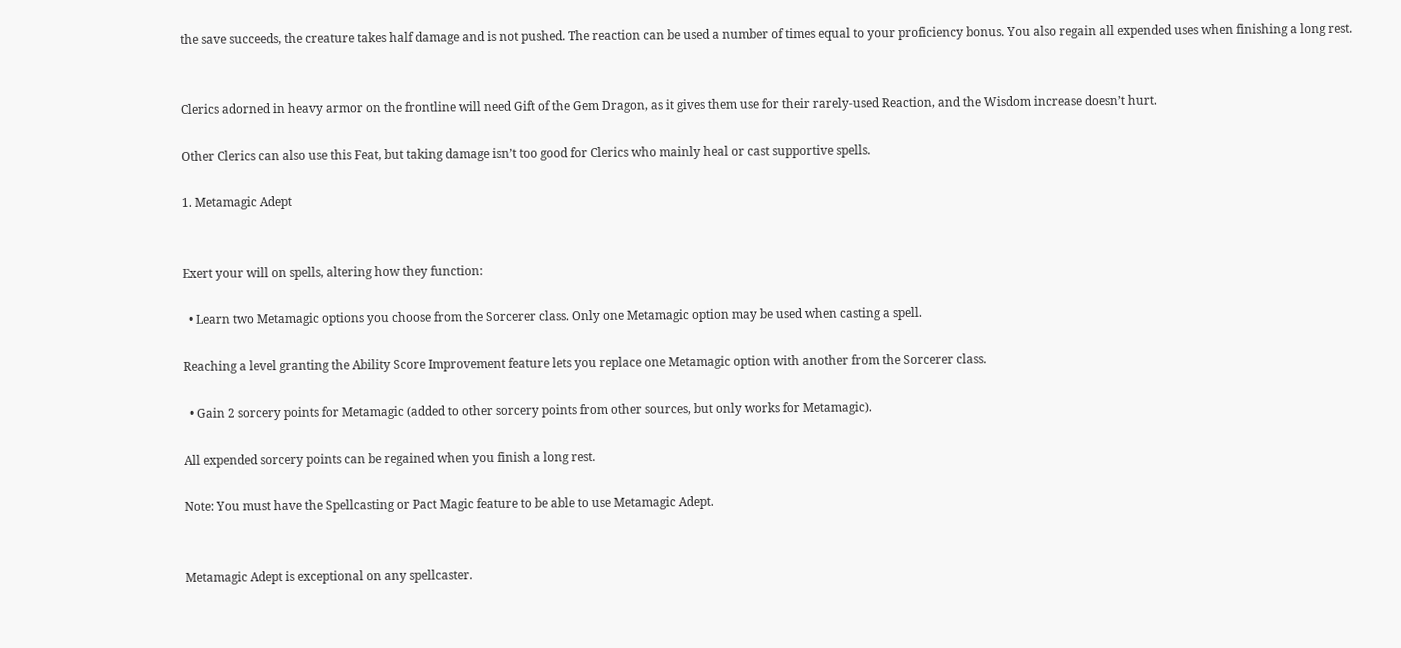the save succeeds, the creature takes half damage and is not pushed. The reaction can be used a number of times equal to your proficiency bonus. You also regain all expended uses when finishing a long rest.


Clerics adorned in heavy armor on the frontline will need Gift of the Gem Dragon, as it gives them use for their rarely-used Reaction, and the Wisdom increase doesn’t hurt.

Other Clerics can also use this Feat, but taking damage isn’t too good for Clerics who mainly heal or cast supportive spells.

1. Metamagic Adept


Exert your will on spells, altering how they function:

  • Learn two Metamagic options you choose from the Sorcerer class. Only one Metamagic option may be used when casting a spell.

Reaching a level granting the Ability Score Improvement feature lets you replace one Metamagic option with another from the Sorcerer class.

  • Gain 2 sorcery points for Metamagic (added to other sorcery points from other sources, but only works for Metamagic).

All expended sorcery points can be regained when you finish a long rest.

Note: You must have the Spellcasting or Pact Magic feature to be able to use Metamagic Adept.


Metamagic Adept is exceptional on any spellcaster.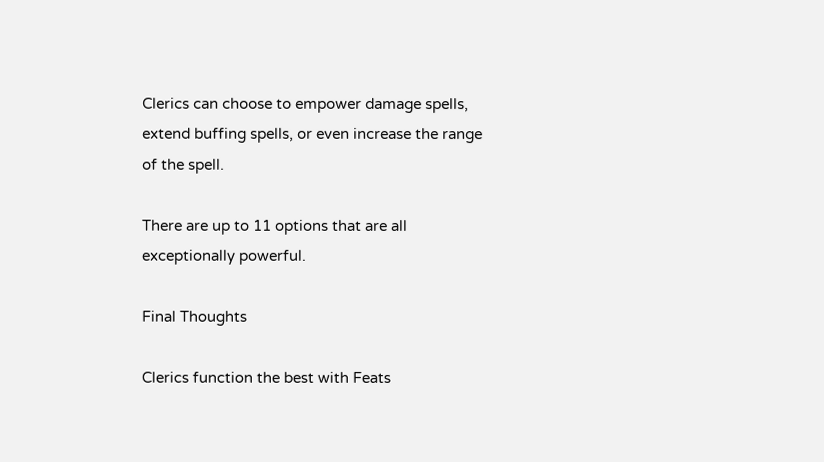Clerics can choose to empower damage spells, extend buffing spells, or even increase the range of the spell.

There are up to 11 options that are all exceptionally powerful.

Final Thoughts

Clerics function the best with Feats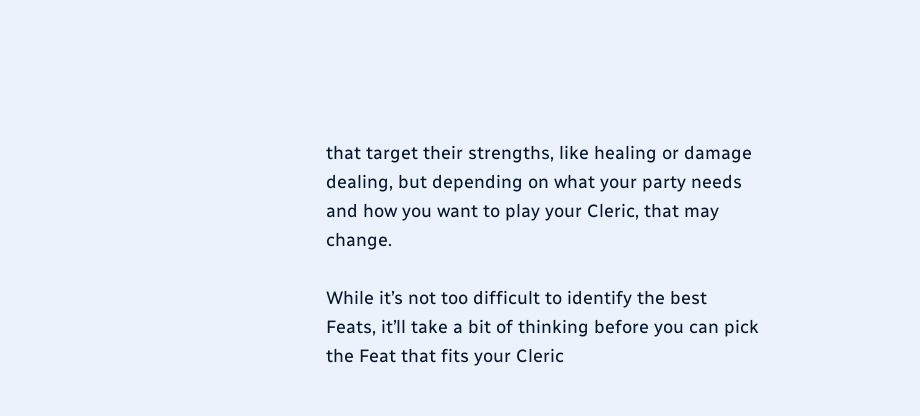that target their strengths, like healing or damage dealing, but depending on what your party needs and how you want to play your Cleric, that may change.

While it’s not too difficult to identify the best Feats, it’ll take a bit of thinking before you can pick the Feat that fits your Cleric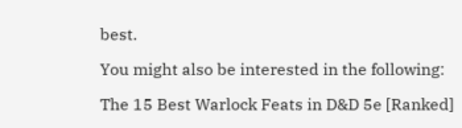best.

You might also be interested in the following:

The 15 Best Warlock Feats in D&D 5e [Ranked]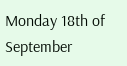Monday 18th of September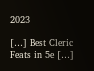2023

[…] Best Cleric Feats in 5e […]